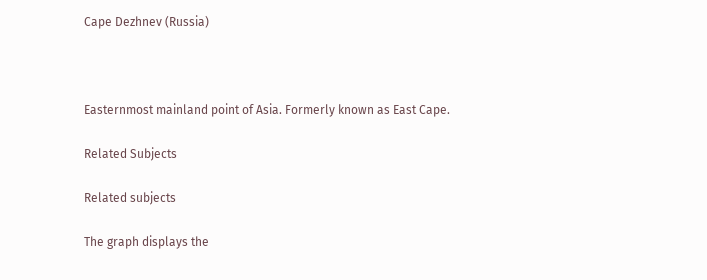Cape Dezhnev (Russia)



Easternmost mainland point of Asia. Formerly known as East Cape.

Related Subjects

Related subjects

The graph displays the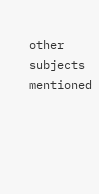other subjects mentioned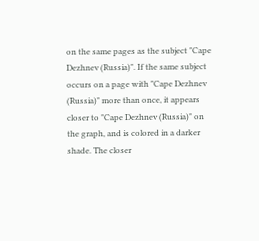on the same pages as the subject "Cape Dezhnev (Russia)". If the same subject occurs on a page with "Cape Dezhnev (Russia)" more than once, it appears closer to "Cape Dezhnev (Russia)" on the graph, and is colored in a darker shade. The closer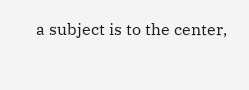a subject is to the center,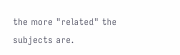the more "related" the subjects are.